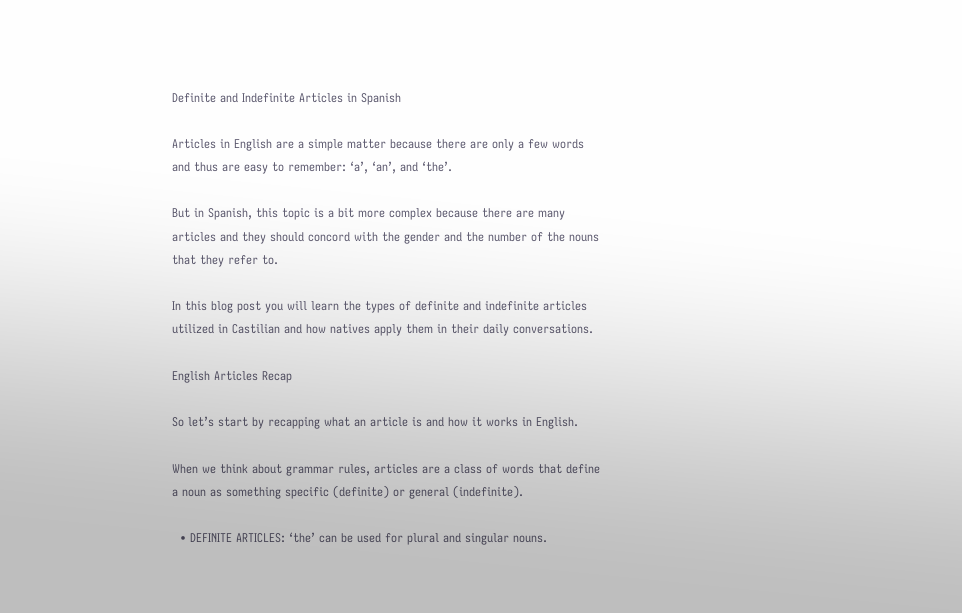Definite and Indefinite Articles in Spanish

Articles in English are a simple matter because there are only a few words and thus are easy to remember: ‘a’, ‘an’, and ‘the’.

But in Spanish, this topic is a bit more complex because there are many articles and they should concord with the gender and the number of the nouns that they refer to.

In this blog post you will learn the types of definite and indefinite articles utilized in Castilian and how natives apply them in their daily conversations.

English Articles Recap

So let’s start by recapping what an article is and how it works in English.

When we think about grammar rules, articles are a class of words that define a noun as something specific (definite) or general (indefinite).

  • DEFINITE ARTICLES: ‘the’ can be used for plural and singular nouns.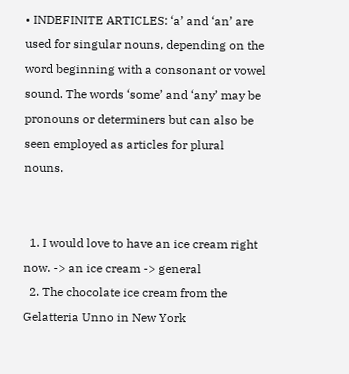• INDEFINITE ARTICLES: ‘a’ and ‘an’ are used for singular nouns, depending on the word beginning with a consonant or vowel sound. The words ‘some’ and ‘any’ may be pronouns or determiners but can also be seen employed as articles for plural nouns.


  1. I would love to have an ice cream right now. -> an ice cream -> general
  2. The chocolate ice cream from the Gelatteria Unno in New York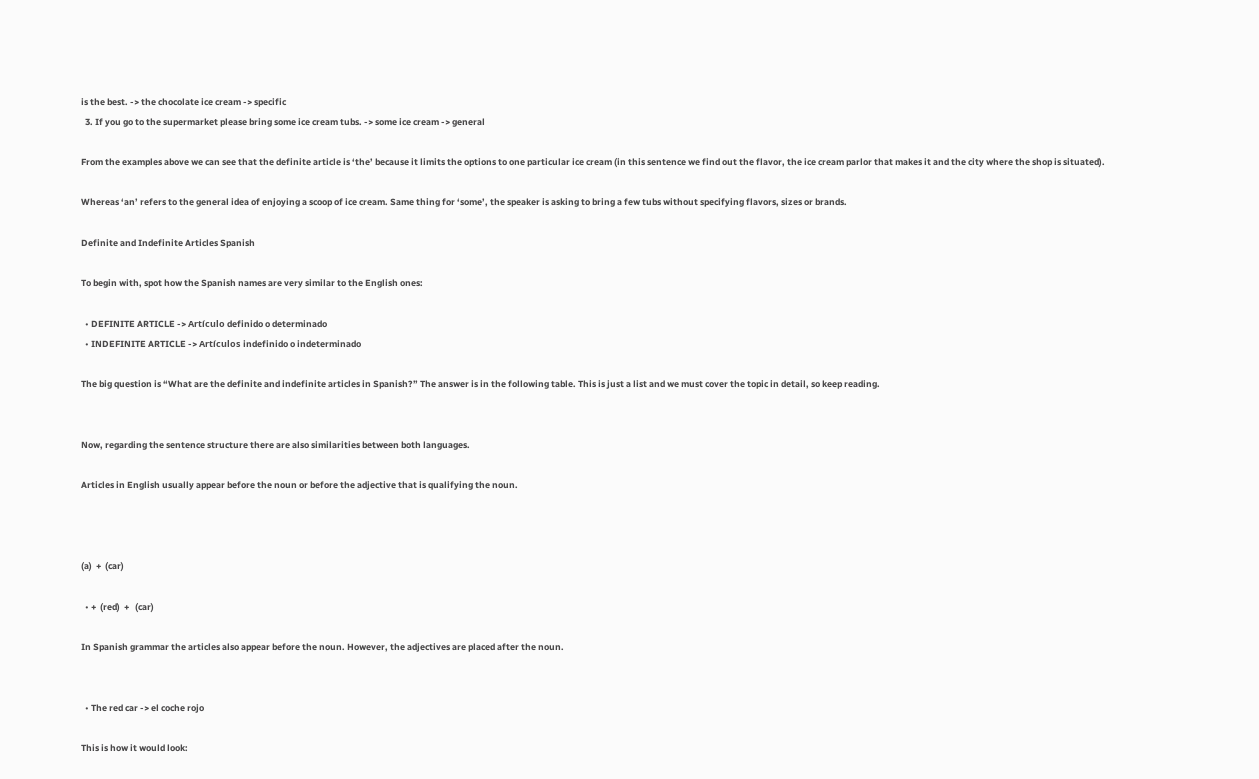is the best. -> the chocolate ice cream -> specific
  3. If you go to the supermarket please bring some ice cream tubs. -> some ice cream -> general

From the examples above we can see that the definite article is ‘the’ because it limits the options to one particular ice cream (in this sentence we find out the flavor, the ice cream parlor that makes it and the city where the shop is situated).

Whereas ‘an’ refers to the general idea of enjoying a scoop of ice cream. Same thing for ‘some’, the speaker is asking to bring a few tubs without specifying flavors, sizes or brands.

Definite and Indefinite Articles Spanish

To begin with, spot how the Spanish names are very similar to the English ones:

  • DEFINITE ARTICLE -> Artículo definido o determinado
  • INDEFINITE ARTICLE -> Artículos indefinido o indeterminado

The big question is “What are the definite and indefinite articles in Spanish?” The answer is in the following table. This is just a list and we must cover the topic in detail, so keep reading.


Now, regarding the sentence structure there are also similarities between both languages.

Articles in English usually appear before the noun or before the adjective that is qualifying the noun.



(a)  +  (car)

  • +  (red)  +   (car)

In Spanish grammar the articles also appear before the noun. However, the adjectives are placed after the noun.


  • The red car -> el coche rojo

This is how it would look: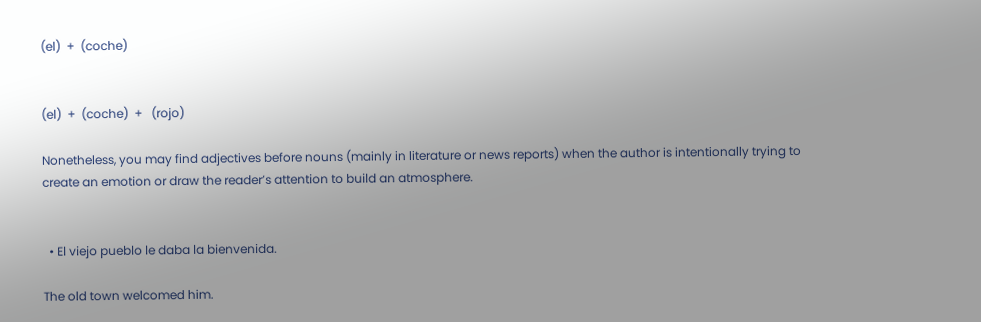(el)  +  (coche)


(el)  +  (coche)  +   (rojo)

Nonetheless, you may find adjectives before nouns (mainly in literature or news reports) when the author is intentionally trying to create an emotion or draw the reader’s attention to build an atmosphere.


  • El viejo pueblo le daba la bienvenida.

The old town welcomed him.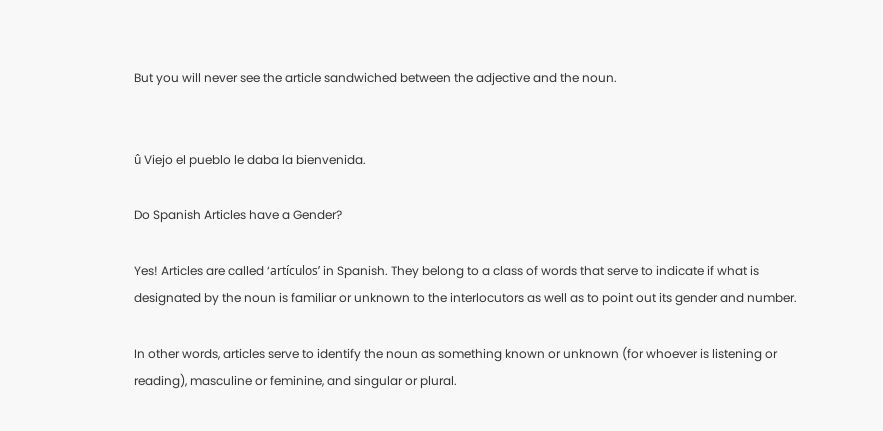But you will never see the article sandwiched between the adjective and the noun.


û Viejo el pueblo le daba la bienvenida.

Do Spanish Articles have a Gender?

Yes! Articles are called ‘artículos’ in Spanish. They belong to a class of words that serve to indicate if what is designated by the noun is familiar or unknown to the interlocutors as well as to point out its gender and number.

In other words, articles serve to identify the noun as something known or unknown (for whoever is listening or reading), masculine or feminine, and singular or plural.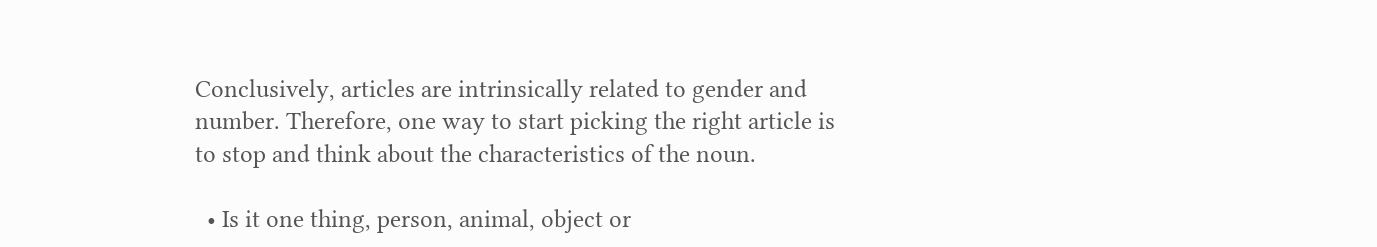Conclusively, articles are intrinsically related to gender and number. Therefore, one way to start picking the right article is to stop and think about the characteristics of the noun.

  • Is it one thing, person, animal, object or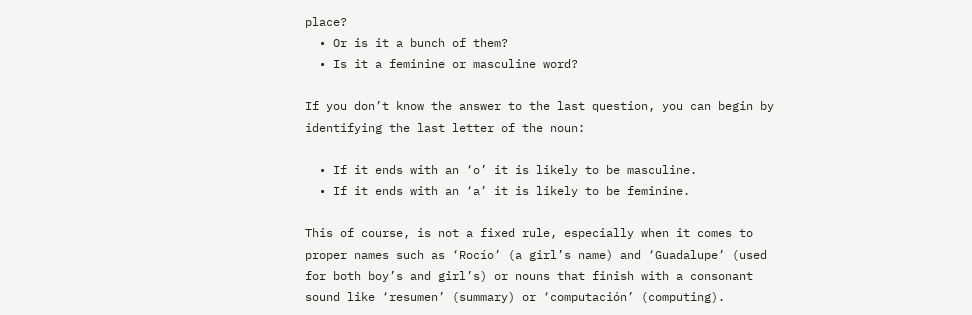place?
  • Or is it a bunch of them?
  • Is it a feminine or masculine word?

If you don’t know the answer to the last question, you can begin by identifying the last letter of the noun:

  • If it ends with an ‘o’ it is likely to be masculine.
  • If it ends with an ‘a’ it is likely to be feminine.

This of course, is not a fixed rule, especially when it comes to proper names such as ‘Rocío’ (a girl’s name) and ‘Guadalupe’ (used for both boy’s and girl’s) or nouns that finish with a consonant sound like ‘resumen’ (summary) or ‘computación’ (computing).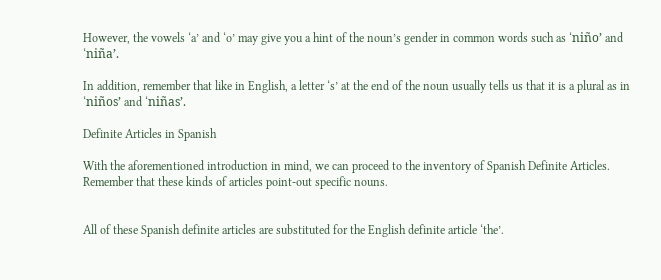However, the vowels ‘a’ and ‘o’ may give you a hint of the noun’s gender in common words such as ‘niño’ and ‘niña’.

In addition, remember that like in English, a letter ‘s’ at the end of the noun usually tells us that it is a plural as in ‘niños’ and ‘niñas’.

Definite Articles in Spanish

With the aforementioned introduction in mind, we can proceed to the inventory of Spanish Definite Articles. Remember that these kinds of articles point-out specific nouns.


All of these Spanish definite articles are substituted for the English definite article ‘the’.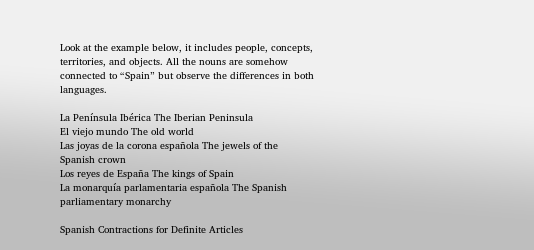Look at the example below, it includes people, concepts, territories, and objects. All the nouns are somehow connected to “Spain” but observe the differences in both languages.

La Península Ibérica The Iberian Peninsula
El viejo mundo The old world
Las joyas de la corona española The jewels of the Spanish crown
Los reyes de España The kings of Spain
La monarquía parlamentaria española The Spanish parliamentary monarchy

Spanish Contractions for Definite Articles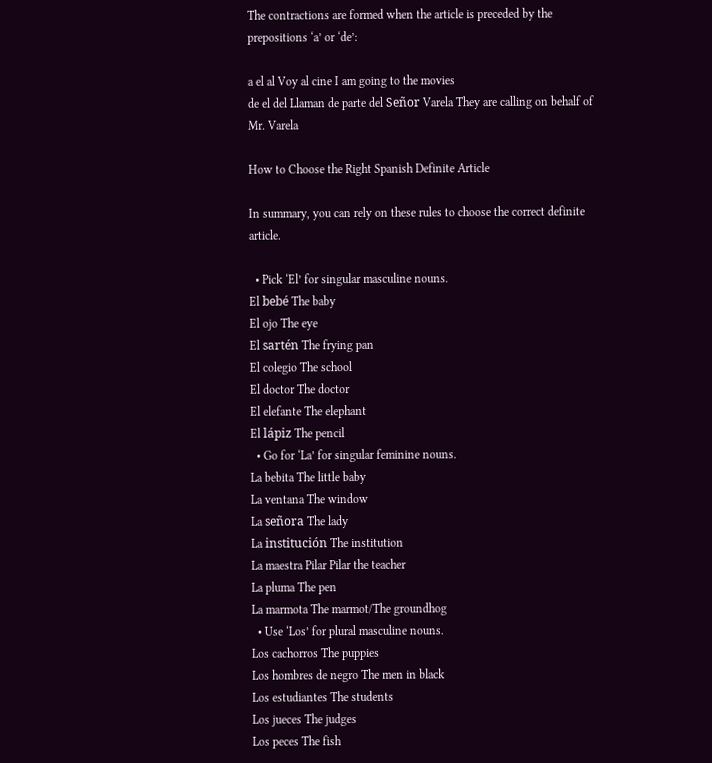The contractions are formed when the article is preceded by the prepositions ‘a’ or ‘de’:

a el al Voy al cine I am going to the movies
de el del Llaman de parte del Señor Varela They are calling on behalf of Mr. Varela

How to Choose the Right Spanish Definite Article

In summary, you can rely on these rules to choose the correct definite article.

  • Pick ‘El’ for singular masculine nouns.
El bebé The baby
El ojo The eye
El sartén The frying pan
El colegio The school
El doctor The doctor
El elefante The elephant
El lápiz The pencil
  • Go for ‘La’ for singular feminine nouns.
La bebita The little baby
La ventana The window
La señora The lady
La institución The institution
La maestra Pilar Pilar the teacher
La pluma The pen
La marmota The marmot/The groundhog
  • Use ‘Los’ for plural masculine nouns.
Los cachorros The puppies
Los hombres de negro The men in black
Los estudiantes The students
Los jueces The judges
Los peces The fish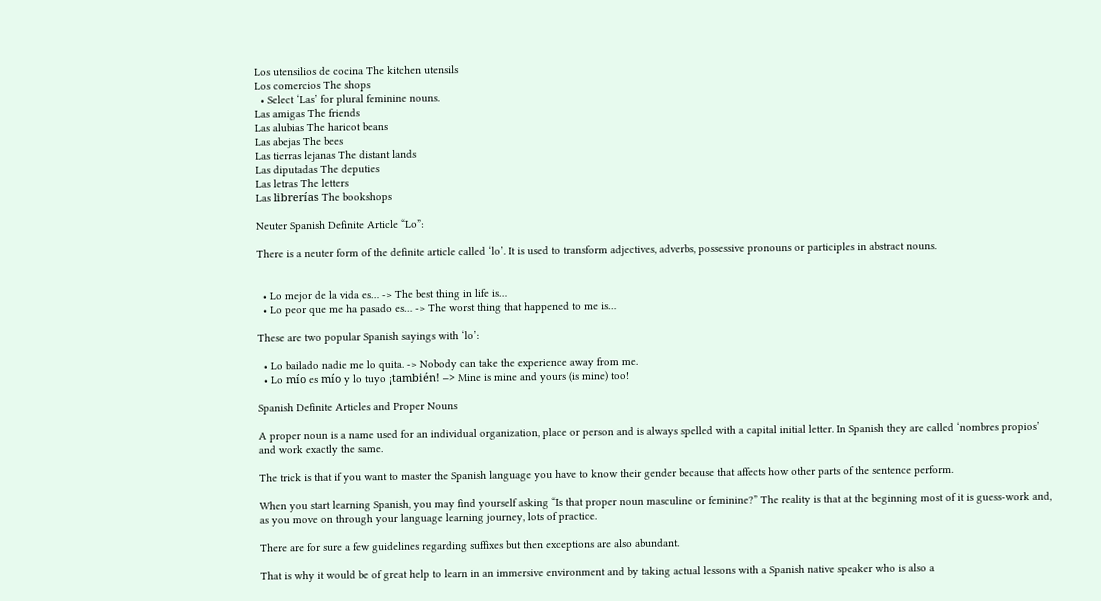Los utensilios de cocina The kitchen utensils
Los comercios The shops
  • Select ‘Las’ for plural feminine nouns.
Las amigas The friends
Las alubias The haricot beans
Las abejas The bees
Las tierras lejanas The distant lands
Las diputadas The deputies
Las letras The letters
Las librerías The bookshops

Neuter Spanish Definite Article “Lo”:

There is a neuter form of the definite article called ‘lo’. It is used to transform adjectives, adverbs, possessive pronouns or participles in abstract nouns.


  • Lo mejor de la vida es… -> The best thing in life is…
  • Lo peor que me ha pasado es… -> The worst thing that happened to me is…

These are two popular Spanish sayings with ‘lo’:

  • Lo bailado nadie me lo quita. -> Nobody can take the experience away from me.
  • Lo mío es mío y lo tuyo ¡también! –> Mine is mine and yours (is mine) too!

Spanish Definite Articles and Proper Nouns

A proper noun is a name used for an individual organization, place or person and is always spelled with a capital initial letter. In Spanish they are called ‘nombres propios’ and work exactly the same.

The trick is that if you want to master the Spanish language you have to know their gender because that affects how other parts of the sentence perform.

When you start learning Spanish, you may find yourself asking “Is that proper noun masculine or feminine?” The reality is that at the beginning most of it is guess-work and, as you move on through your language learning journey, lots of practice.

There are for sure a few guidelines regarding suffixes but then exceptions are also abundant.

That is why it would be of great help to learn in an immersive environment and by taking actual lessons with a Spanish native speaker who is also a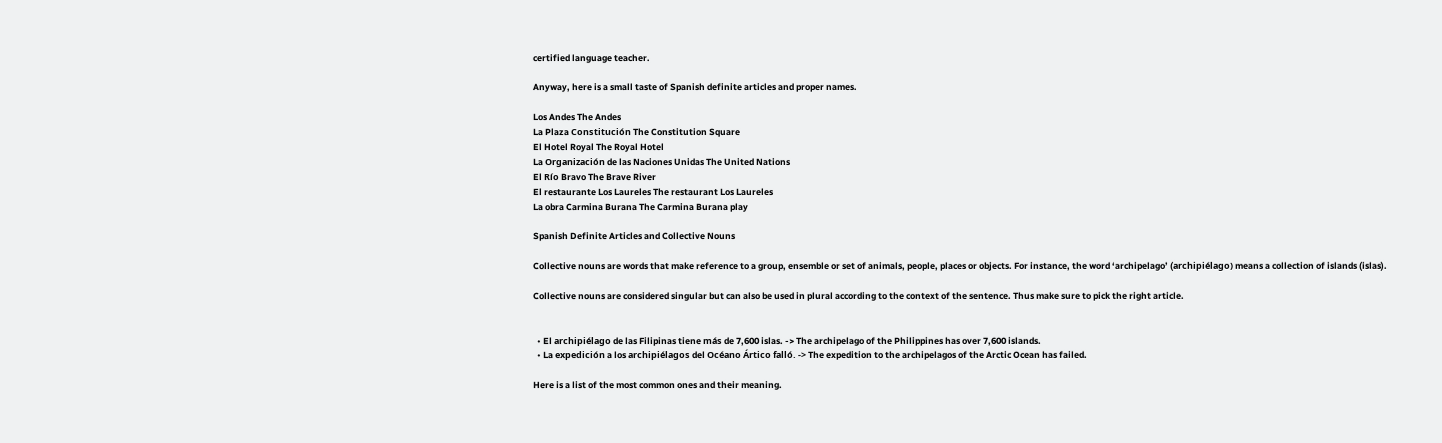certified language teacher.

Anyway, here is a small taste of Spanish definite articles and proper names.

Los Andes The Andes
La Plaza Constitución The Constitution Square
El Hotel Royal The Royal Hotel
La Organización de las Naciones Unidas The United Nations
El Río Bravo The Brave River
El restaurante Los Laureles The restaurant Los Laureles
La obra Carmina Burana The Carmina Burana play

Spanish Definite Articles and Collective Nouns

Collective nouns are words that make reference to a group, ensemble or set of animals, people, places or objects. For instance, the word ‘archipelago’ (archipiélago) means a collection of islands (islas).

Collective nouns are considered singular but can also be used in plural according to the context of the sentence. Thus make sure to pick the right article.


  • El archipiélago de las Filipinas tiene más de 7,600 islas. -> The archipelago of the Philippines has over 7,600 islands.
  • La expedición a los archipiélagos del Océano Ártico falló. -> The expedition to the archipelagos of the Arctic Ocean has failed.

Here is a list of the most common ones and their meaning.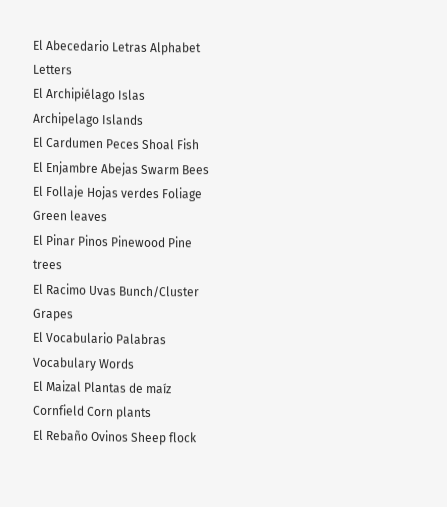El Abecedario Letras Alphabet Letters
El Archipiélago Islas Archipelago Islands
El Cardumen Peces Shoal Fish
El Enjambre Abejas Swarm Bees
El Follaje Hojas verdes Foliage Green leaves
El Pinar Pinos Pinewood Pine trees
El Racimo Uvas Bunch/Cluster Grapes
El Vocabulario Palabras Vocabulary Words
El Maizal Plantas de maíz Cornfield Corn plants
El Rebaño Ovinos Sheep flock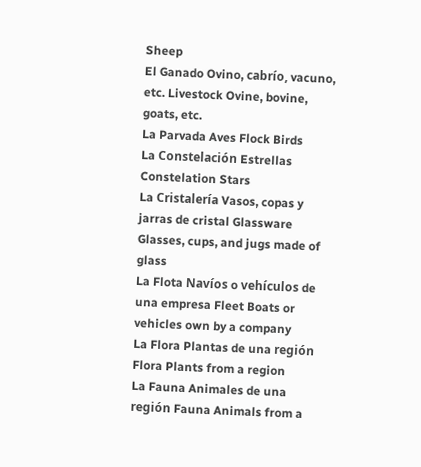Sheep
El Ganado Ovino, cabrío, vacuno, etc. Livestock Ovine, bovine, goats, etc.
La Parvada Aves Flock Birds
La Constelación Estrellas Constelation Stars
La Cristalería Vasos, copas y jarras de cristal Glassware Glasses, cups, and jugs made of glass
La Flota Navíos o vehículos de una empresa Fleet Boats or vehicles own by a company
La Flora Plantas de una región Flora Plants from a region
La Fauna Animales de una región Fauna Animals from a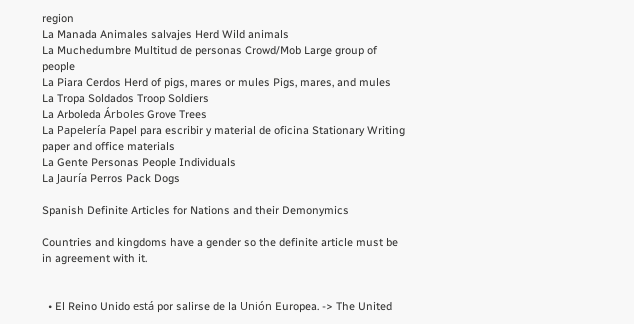region
La Manada Animales salvajes Herd Wild animals
La Muchedumbre Multitud de personas Crowd/Mob Large group of people
La Piara Cerdos Herd of pigs, mares or mules Pigs, mares, and mules
La Tropa Soldados Troop Soldiers
La Arboleda Árboles Grove Trees
La Papelería Papel para escribir y material de oficina Stationary Writing paper and office materials
La Gente Personas People Individuals
La Jauría Perros Pack Dogs

Spanish Definite Articles for Nations and their Demonymics

Countries and kingdoms have a gender so the definite article must be in agreement with it.


  • El Reino Unido está por salirse de la Unión Europea. -> The United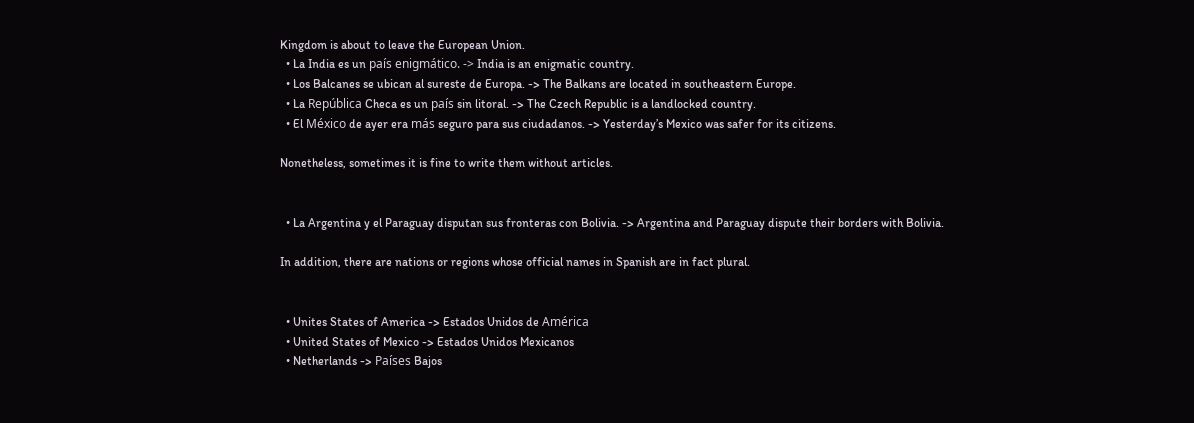Kingdom is about to leave the European Union.
  • La India es un país enigmático. -> India is an enigmatic country.
  • Los Balcanes se ubican al sureste de Europa. -> The Balkans are located in southeastern Europe.
  • La República Checa es un país sin litoral. -> The Czech Republic is a landlocked country.
  • El México de ayer era más seguro para sus ciudadanos. -> Yesterday’s Mexico was safer for its citizens.

Nonetheless, sometimes it is fine to write them without articles.


  • La Argentina y el Paraguay disputan sus fronteras con Bolivia. -> Argentina and Paraguay dispute their borders with Bolivia.

In addition, there are nations or regions whose official names in Spanish are in fact plural.


  • Unites States of America -> Estados Unidos de América
  • United States of Mexico -> Estados Unidos Mexicanos
  • Netherlands -> Países Bajos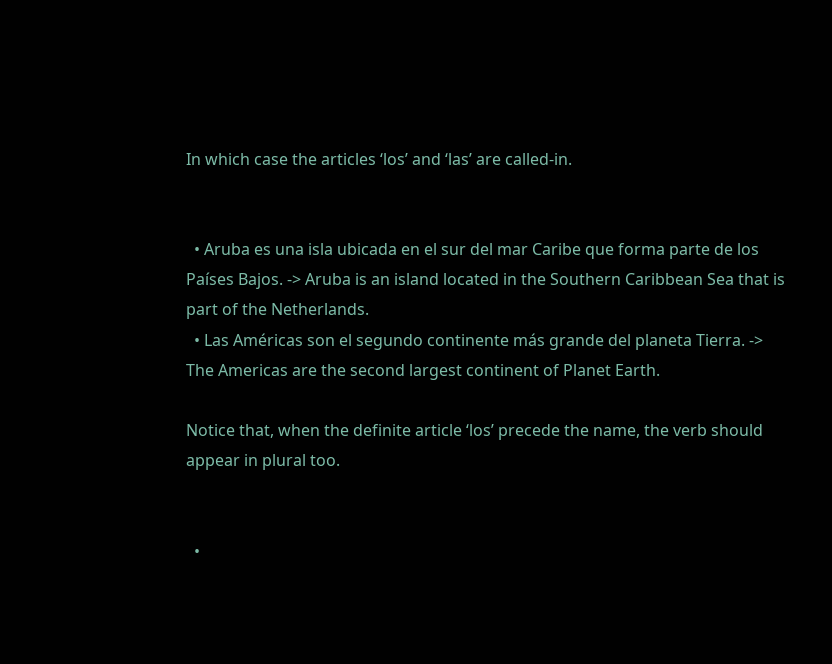In which case the articles ‘los’ and ‘las’ are called-in.


  • Aruba es una isla ubicada en el sur del mar Caribe que forma parte de los Países Bajos. -> Aruba is an island located in the Southern Caribbean Sea that is part of the Netherlands.
  • Las Américas son el segundo continente más grande del planeta Tierra. -> The Americas are the second largest continent of Planet Earth.

Notice that, when the definite article ‘los’ precede the name, the verb should appear in plural too.


  •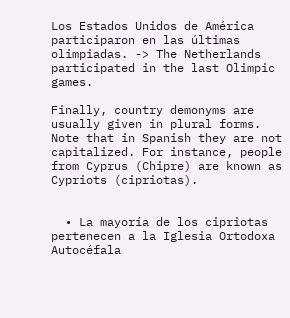Los Estados Unidos de América participaron en las últimas olimpiadas. -> The Netherlands participated in the last Olimpic games.

Finally, country demonyms are usually given in plural forms. Note that in Spanish they are not capitalized. For instance, people from Cyprus (Chipre) are known as Cypriots (cipriotas).


  • La mayoría de los cipriotas pertenecen a la Iglesia Ortodoxa Autocéfala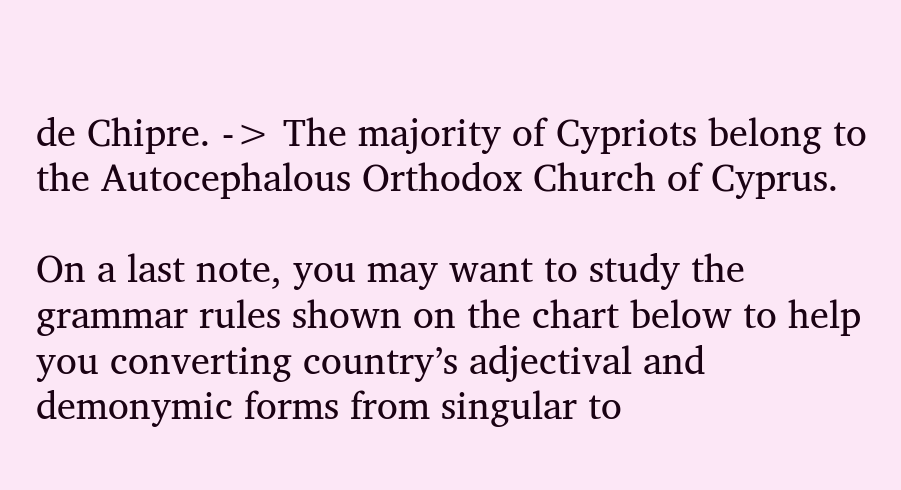de Chipre. -> The majority of Cypriots belong to the Autocephalous Orthodox Church of Cyprus.

On a last note, you may want to study the grammar rules shown on the chart below to help you converting country’s adjectival and demonymic forms from singular to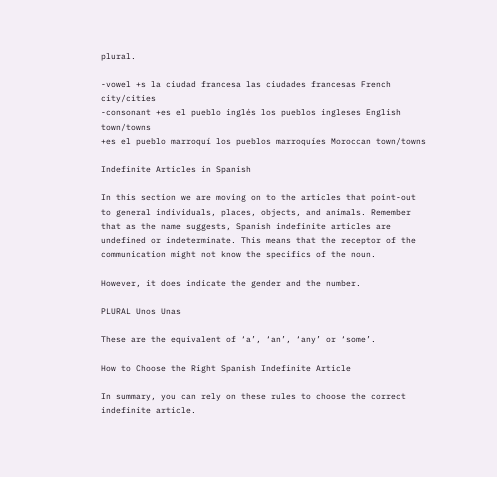plural.

-vowel +s la ciudad francesa las ciudades francesas French city/cities
-consonant +es el pueblo inglés los pueblos ingleses English town/towns
+es el pueblo marroquí los pueblos marroquíes Moroccan town/towns

Indefinite Articles in Spanish

In this section we are moving on to the articles that point-out to general individuals, places, objects, and animals. Remember that as the name suggests, Spanish indefinite articles are undefined or indeterminate. This means that the receptor of the communication might not know the specifics of the noun.

However, it does indicate the gender and the number.

PLURAL Unos Unas

These are the equivalent of ‘a’, ‘an’, ‘any’ or ‘some’.

How to Choose the Right Spanish Indefinite Article

In summary, you can rely on these rules to choose the correct indefinite article.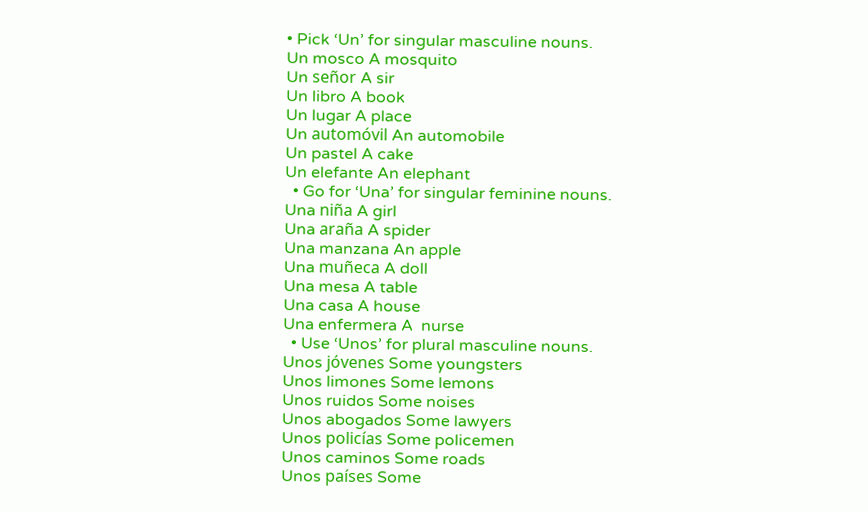• Pick ‘Un’ for singular masculine nouns.
Un mosco A mosquito
Un señor A sir
Un libro A book
Un lugar A place
Un automóvil An automobile
Un pastel A cake
Un elefante An elephant
  • Go for ‘Una’ for singular feminine nouns.
Una niña A girl
Una araña A spider
Una manzana An apple
Una muñeca A doll
Una mesa A table
Una casa A house
Una enfermera A  nurse
  • Use ‘Unos’ for plural masculine nouns.
Unos jóvenes Some youngsters
Unos limones Some lemons
Unos ruidos Some noises
Unos abogados Some lawyers
Unos policías Some policemen
Unos caminos Some roads
Unos países Some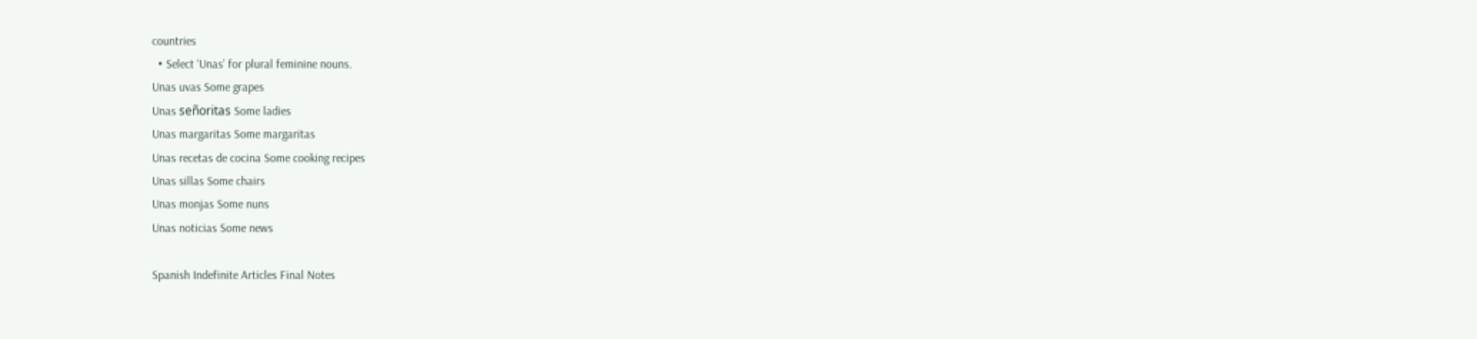countries
  • Select ‘Unas’ for plural feminine nouns.
Unas uvas Some grapes
Unas señoritas Some ladies
Unas margaritas Some margaritas
Unas recetas de cocina Some cooking recipes
Unas sillas Some chairs
Unas monjas Some nuns
Unas noticias Some news

Spanish Indefinite Articles Final Notes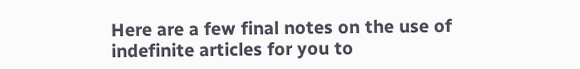Here are a few final notes on the use of indefinite articles for you to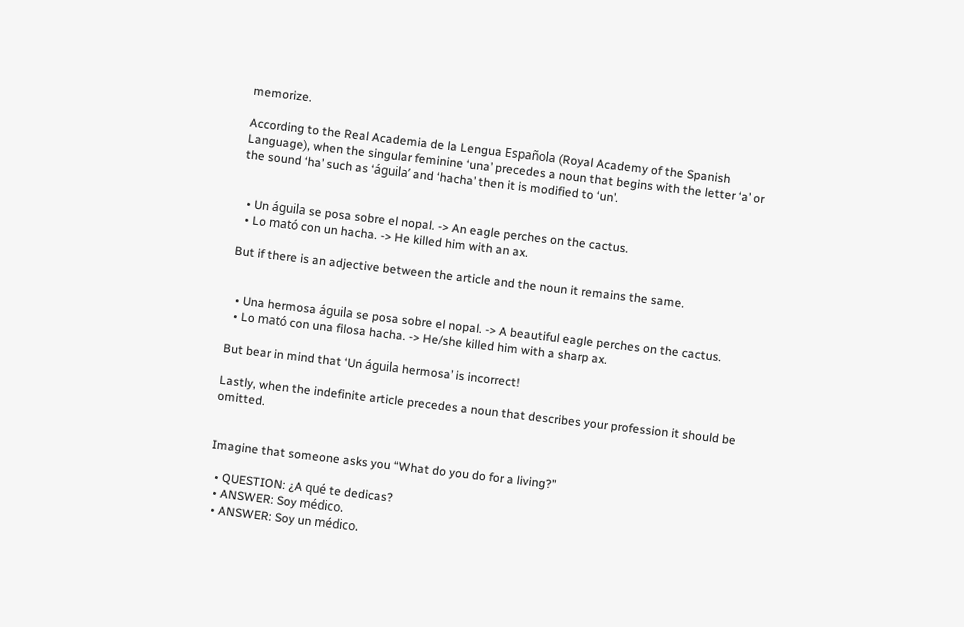memorize.

According to the Real Academia de la Lengua Española (Royal Academy of the Spanish Language), when the singular feminine ‘una’ precedes a noun that begins with the letter ‘a’ or the sound ‘ha’ such as ‘águila’ and ‘hacha’ then it is modified to ‘un’.


  • Un águila se posa sobre el nopal. -> An eagle perches on the cactus.
  • Lo mató con un hacha. -> He killed him with an ax.

But if there is an adjective between the article and the noun it remains the same.


  • Una hermosa águila se posa sobre el nopal. -> A beautiful eagle perches on the cactus.
  • Lo mató con una filosa hacha. -> He/she killed him with a sharp ax.

But bear in mind that ‘Un águila hermosa’ is incorrect!

Lastly, when the indefinite article precedes a noun that describes your profession it should be omitted.


Imagine that someone asks you “What do you do for a living?”

  • QUESTION: ¿A qué te dedicas?
  • ANSWER: Soy médico.
  • ANSWER: Soy un médico.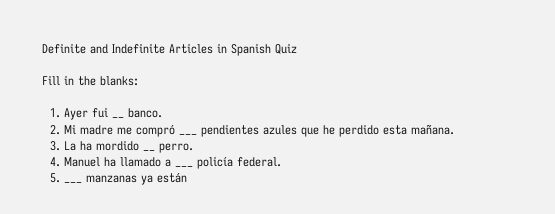Definite and Indefinite Articles in Spanish Quiz

Fill in the blanks:

  1. Ayer fui __ banco.
  2. Mi madre me compró ___ pendientes azules que he perdido esta mañana.
  3. La ha mordido __ perro.
  4. Manuel ha llamado a ___ policía federal.
  5. ___ manzanas ya están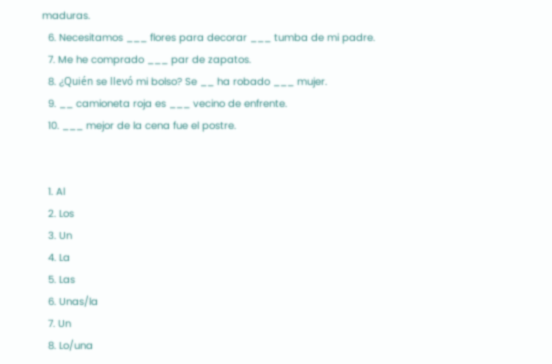maduras.
  6. Necesitamos ___ flores para decorar ___ tumba de mi padre.
  7. Me he comprado ___ par de zapatos.
  8. ¿Quién se llevó mi bolso? Se __ ha robado ___ mujer.
  9. __ camioneta roja es ___ vecino de enfrente.
  10. ___ mejor de la cena fue el postre.


  1. Al
  2. Los
  3. Un
  4. La
  5. Las
  6. Unas/la
  7. Un
  8. Lo/una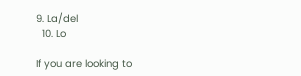9. La/del
  10. Lo

If you are looking to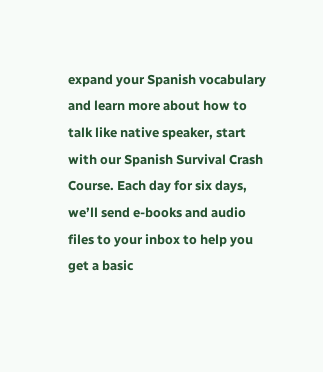expand your Spanish vocabulary and learn more about how to talk like native speaker, start with our Spanish Survival Crash Course. Each day for six days, we’ll send e-books and audio files to your inbox to help you get a basic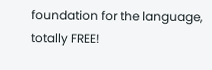foundation for the language, totally FREE!